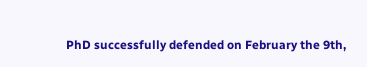PhD successfully defended on February the 9th,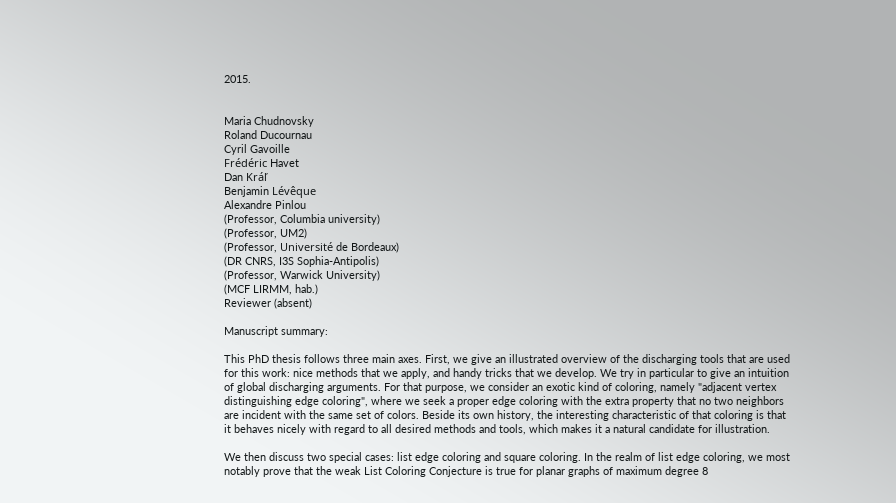2015.


Maria Chudnovsky
Roland Ducournau
Cyril Gavoille
Frédéric Havet
Dan Kráľ
Benjamin Lévêque
Alexandre Pinlou
(Professor, Columbia university)
(Professor, UM2)
(Professor, Université de Bordeaux)
(DR CNRS, I3S Sophia-Antipolis)
(Professor, Warwick University)
(MCF LIRMM, hab.)
Reviewer (absent)

Manuscript summary:

This PhD thesis follows three main axes. First, we give an illustrated overview of the discharging tools that are used for this work: nice methods that we apply, and handy tricks that we develop. We try in particular to give an intuition of global discharging arguments. For that purpose, we consider an exotic kind of coloring, namely "adjacent vertex distinguishing edge coloring", where we seek a proper edge coloring with the extra property that no two neighbors are incident with the same set of colors. Beside its own history, the interesting characteristic of that coloring is that it behaves nicely with regard to all desired methods and tools, which makes it a natural candidate for illustration.

We then discuss two special cases: list edge coloring and square coloring. In the realm of list edge coloring, we most notably prove that the weak List Coloring Conjecture is true for planar graphs of maximum degree 8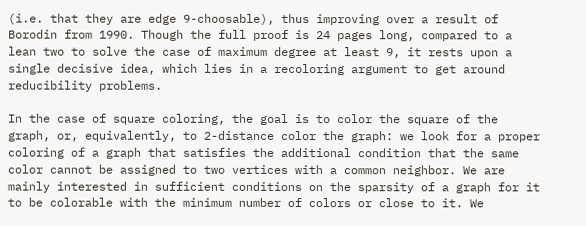(i.e. that they are edge 9-choosable), thus improving over a result of Borodin from 1990. Though the full proof is 24 pages long, compared to a lean two to solve the case of maximum degree at least 9, it rests upon a single decisive idea, which lies in a recoloring argument to get around reducibility problems.

In the case of square coloring, the goal is to color the square of the graph, or, equivalently, to 2-distance color the graph: we look for a proper coloring of a graph that satisfies the additional condition that the same color cannot be assigned to two vertices with a common neighbor. We are mainly interested in sufficient conditions on the sparsity of a graph for it to be colorable with the minimum number of colors or close to it. We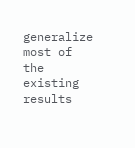generalize most of the existing results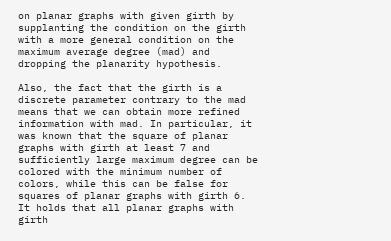on planar graphs with given girth by supplanting the condition on the girth with a more general condition on the maximum average degree (mad) and dropping the planarity hypothesis.

Also, the fact that the girth is a discrete parameter contrary to the mad means that we can obtain more refined information with mad. In particular, it was known that the square of planar graphs with girth at least 7 and sufficiently large maximum degree can be colored with the minimum number of colors, while this can be false for squares of planar graphs with girth 6. It holds that all planar graphs with girth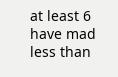at least 6 have mad less than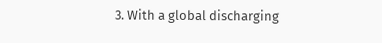3. With a global discharging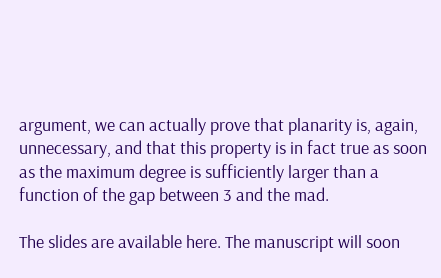argument, we can actually prove that planarity is, again, unnecessary, and that this property is in fact true as soon as the maximum degree is sufficiently larger than a function of the gap between 3 and the mad.

The slides are available here. The manuscript will soon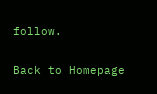follow.

Back to Homepage